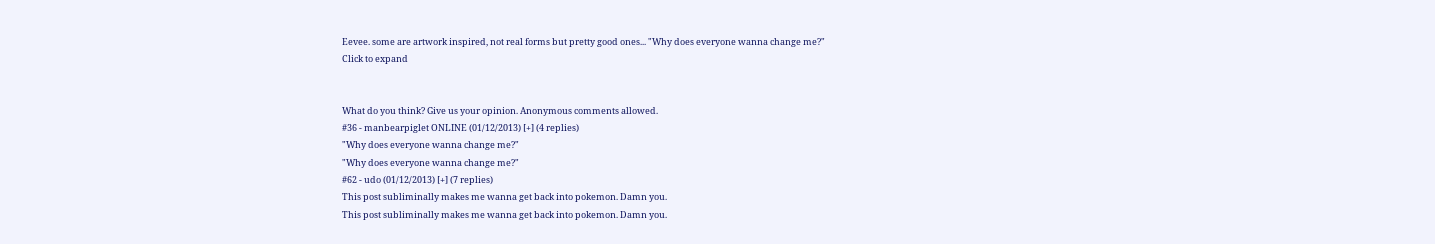Eevee. some are artwork inspired, not real forms but pretty good ones... "Why does everyone wanna change me?"
Click to expand


What do you think? Give us your opinion. Anonymous comments allowed.
#36 - manbearpiglet ONLINE (01/12/2013) [+] (4 replies)
"Why does everyone wanna change me?"
"Why does everyone wanna change me?"
#62 - udo (01/12/2013) [+] (7 replies)
This post subliminally makes me wanna get back into pokemon. Damn you.
This post subliminally makes me wanna get back into pokemon. Damn you.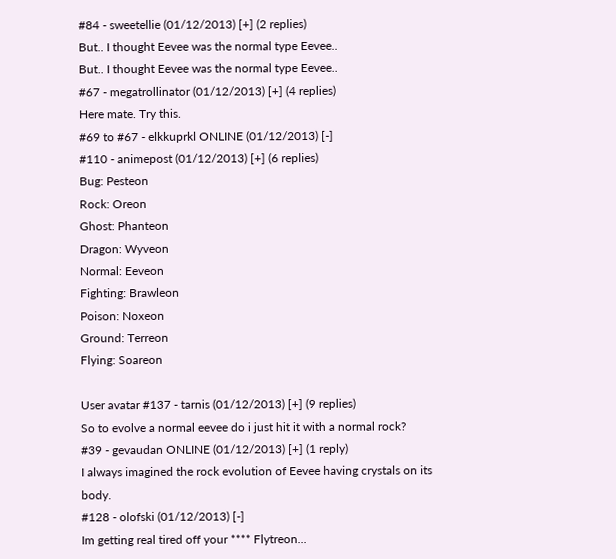#84 - sweetellie (01/12/2013) [+] (2 replies)
But.. I thought Eevee was the normal type Eevee..
But.. I thought Eevee was the normal type Eevee..
#67 - megatrollinator (01/12/2013) [+] (4 replies)
Here mate. Try this.
#69 to #67 - elkkuprkl ONLINE (01/12/2013) [-]
#110 - animepost (01/12/2013) [+] (6 replies)
Bug: Pesteon
Rock: Oreon
Ghost: Phanteon
Dragon: Wyveon
Normal: Eeveon
Fighting: Brawleon
Poison: Noxeon
Ground: Terreon
Flying: Soareon

User avatar #137 - tarnis (01/12/2013) [+] (9 replies)
So to evolve a normal eevee do i just hit it with a normal rock?
#39 - gevaudan ONLINE (01/12/2013) [+] (1 reply)
I always imagined the rock evolution of Eevee having crystals on its body.
#128 - olofski (01/12/2013) [-]
Im getting real tired off your **** Flytreon...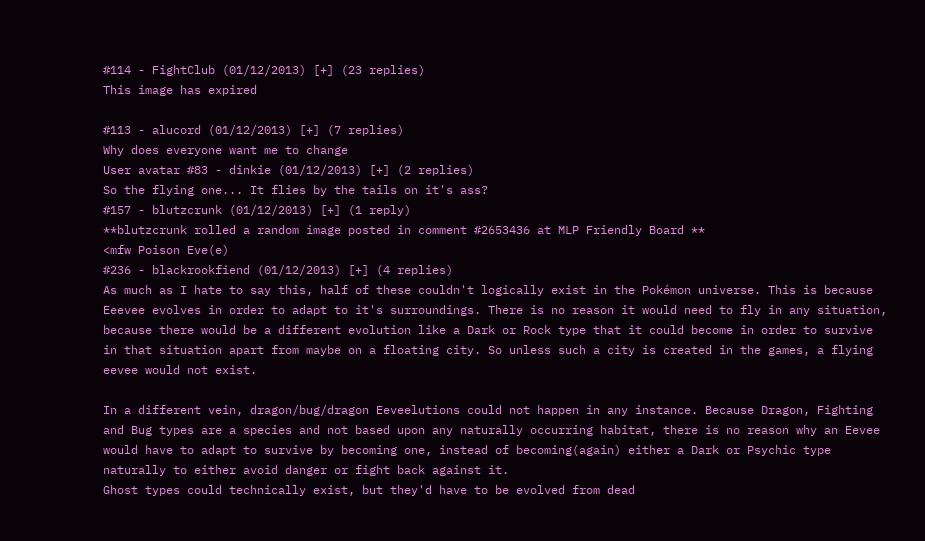#114 - FightClub (01/12/2013) [+] (23 replies)
This image has expired

#113 - alucord (01/12/2013) [+] (7 replies)
Why does everyone want me to change
User avatar #83 - dinkie (01/12/2013) [+] (2 replies)
So the flying one... It flies by the tails on it's ass?
#157 - blutzcrunk (01/12/2013) [+] (1 reply)
**blutzcrunk rolled a random image posted in comment #2653436 at MLP Friendly Board **
<mfw Poison Eve(e)
#236 - blackrookfiend (01/12/2013) [+] (4 replies)
As much as I hate to say this, half of these couldn't logically exist in the Pokémon universe. This is because Eeevee evolves in order to adapt to it's surroundings. There is no reason it would need to fly in any situation, because there would be a different evolution like a Dark or Rock type that it could become in order to survive in that situation apart from maybe on a floating city. So unless such a city is created in the games, a flying eevee would not exist.

In a different vein, dragon/bug/dragon Eeveelutions could not happen in any instance. Because Dragon, Fighting and Bug types are a species and not based upon any naturally occurring habitat, there is no reason why an Eevee would have to adapt to survive by becoming one, instead of becoming(again) either a Dark or Psychic type naturally to either avoid danger or fight back against it.
Ghost types could technically exist, but they'd have to be evolved from dead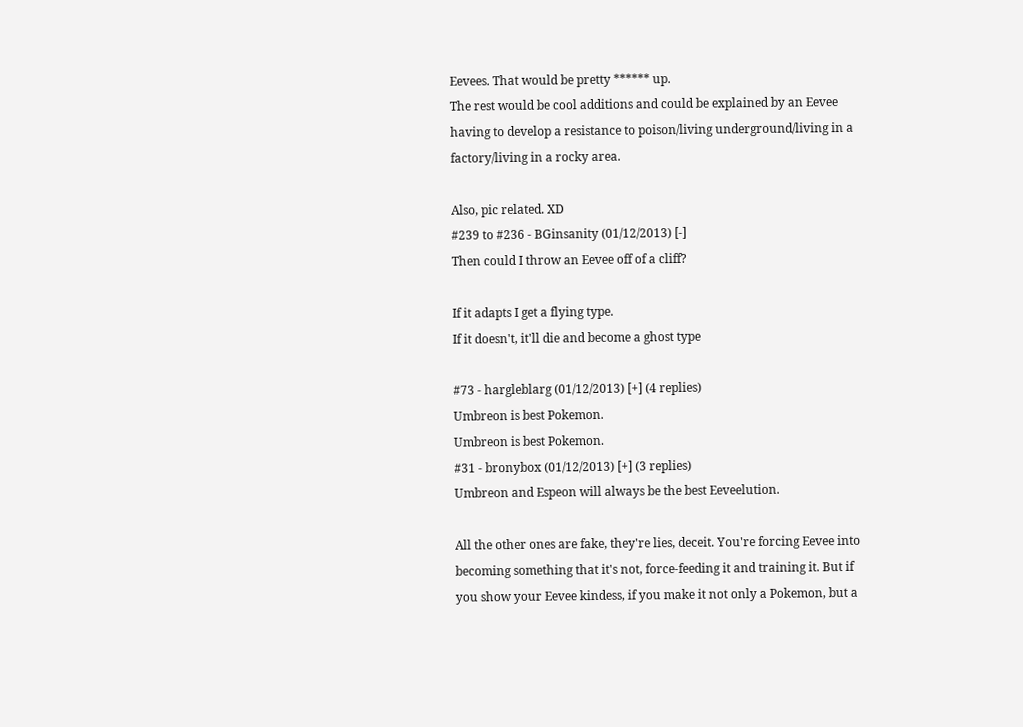Eevees. That would be pretty ****** up.
The rest would be cool additions and could be explained by an Eevee having to develop a resistance to poison/living underground/living in a factory/living in a rocky area.

Also, pic related. XD
#239 to #236 - BGinsanity (01/12/2013) [-]
Then could I throw an Eevee off of a cliff?

If it adapts I get a flying type.
If it doesn't, it'll die and become a ghost type

#73 - hargleblarg (01/12/2013) [+] (4 replies)
Umbreon is best Pokemon.
Umbreon is best Pokemon.
#31 - bronybox (01/12/2013) [+] (3 replies)
Umbreon and Espeon will always be the best Eeveelution.

All the other ones are fake, they're lies, deceit. You're forcing Eevee into becoming something that it's not, force-feeding it and training it. But if you show your Eevee kindess, if you make it not only a Pokemon, but a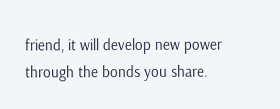friend, it will develop new power through the bonds you share.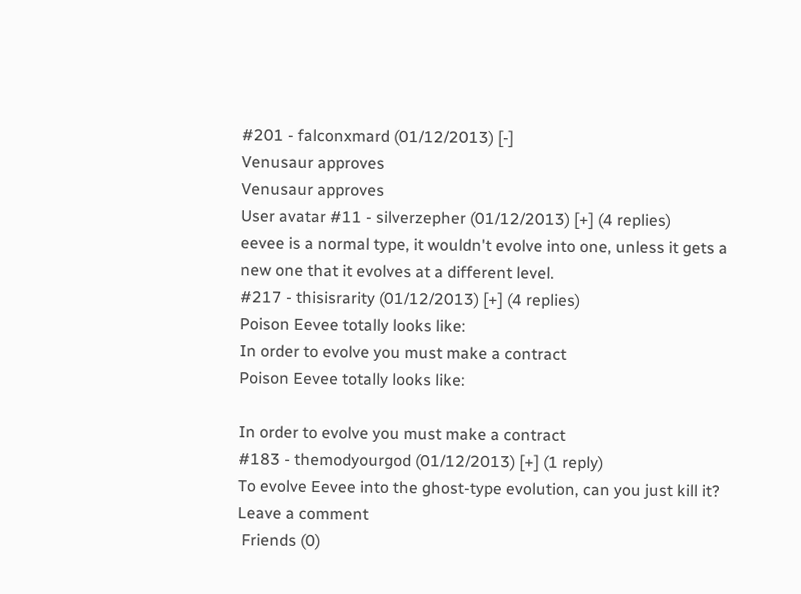#201 - falconxmard (01/12/2013) [-]
Venusaur approves
Venusaur approves
User avatar #11 - silverzepher (01/12/2013) [+] (4 replies)
eevee is a normal type, it wouldn't evolve into one, unless it gets a new one that it evolves at a different level.
#217 - thisisrarity (01/12/2013) [+] (4 replies)
Poison Eevee totally looks like:
In order to evolve you must make a contract
Poison Eevee totally looks like:

In order to evolve you must make a contract
#183 - themodyourgod (01/12/2013) [+] (1 reply)
To evolve Eevee into the ghost-type evolution, can you just kill it?
Leave a comment
 Friends (0)